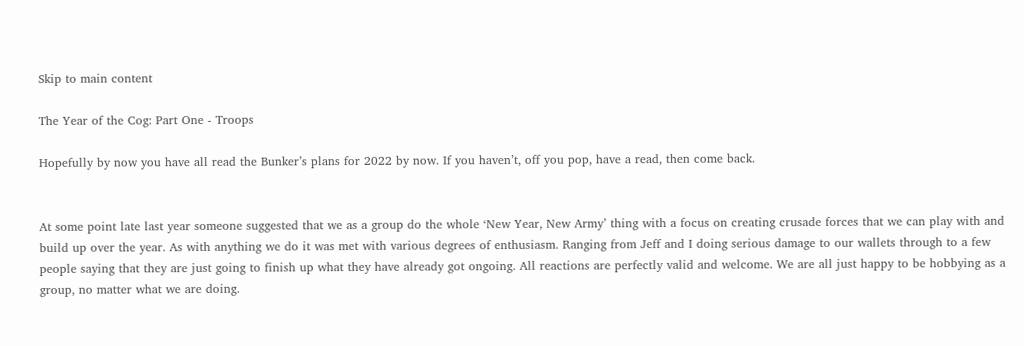Skip to main content

The Year of the Cog: Part One - Troops

Hopefully by now you have all read the Bunker’s plans for 2022 by now. If you haven’t, off you pop, have a read, then come back.


At some point late last year someone suggested that we as a group do the whole ‘New Year, New Army’ thing with a focus on creating crusade forces that we can play with and build up over the year. As with anything we do it was met with various degrees of enthusiasm. Ranging from Jeff and I doing serious damage to our wallets through to a few people saying that they are just going to finish up what they have already got ongoing. All reactions are perfectly valid and welcome. We are all just happy to be hobbying as a group, no matter what we are doing.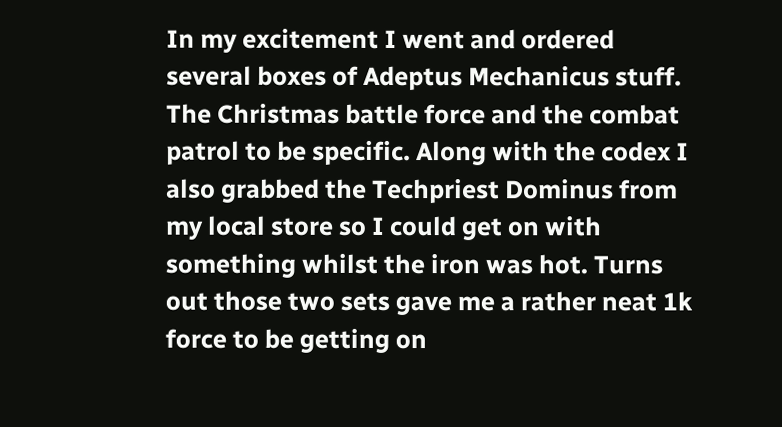In my excitement I went and ordered several boxes of Adeptus Mechanicus stuff. The Christmas battle force and the combat patrol to be specific. Along with the codex I also grabbed the Techpriest Dominus from my local store so I could get on with something whilst the iron was hot. Turns out those two sets gave me a rather neat 1k force to be getting on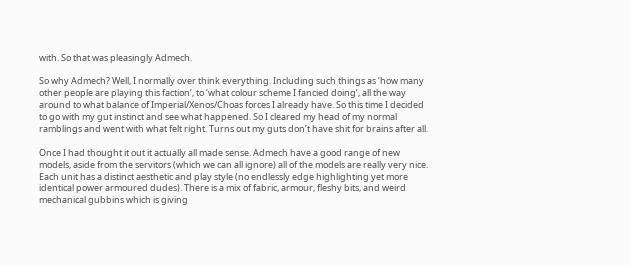with. So that was pleasingly Admech.

So why Admech? Well, I normally over think everything. Including such things as ‘how many other people are playing this faction’, to ‘what colour scheme I fancied doing’, all the way around to what balance of Imperial/Xenos/Choas forces I already have. So this time I decided to go with my gut instinct and see what happened. So I cleared my head of my normal ramblings and went with what felt right. Turns out my guts don’t have shit for brains after all.

Once I had thought it out it actually all made sense. Admech have a good range of new models, aside from the servitors (which we can all ignore) all of the models are really very nice. Each unit has a distinct aesthetic and play style (no endlessly edge highlighting yet more identical power armoured dudes). There is a mix of fabric, armour, fleshy bits, and weird mechanical gubbins which is giving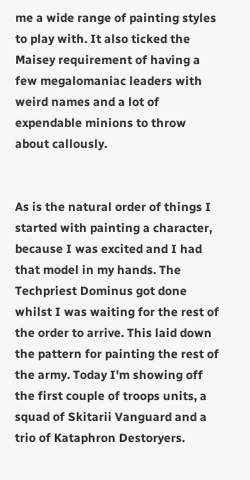me a wide range of painting styles to play with. It also ticked the Maisey requirement of having a few megalomaniac leaders with weird names and a lot of expendable minions to throw about callously.


As is the natural order of things I started with painting a character, because I was excited and I had that model in my hands. The Techpriest Dominus got done whilst I was waiting for the rest of the order to arrive. This laid down the pattern for painting the rest of the army. Today I'm showing off the first couple of troops units, a squad of Skitarii Vanguard and a trio of Kataphron Destoryers.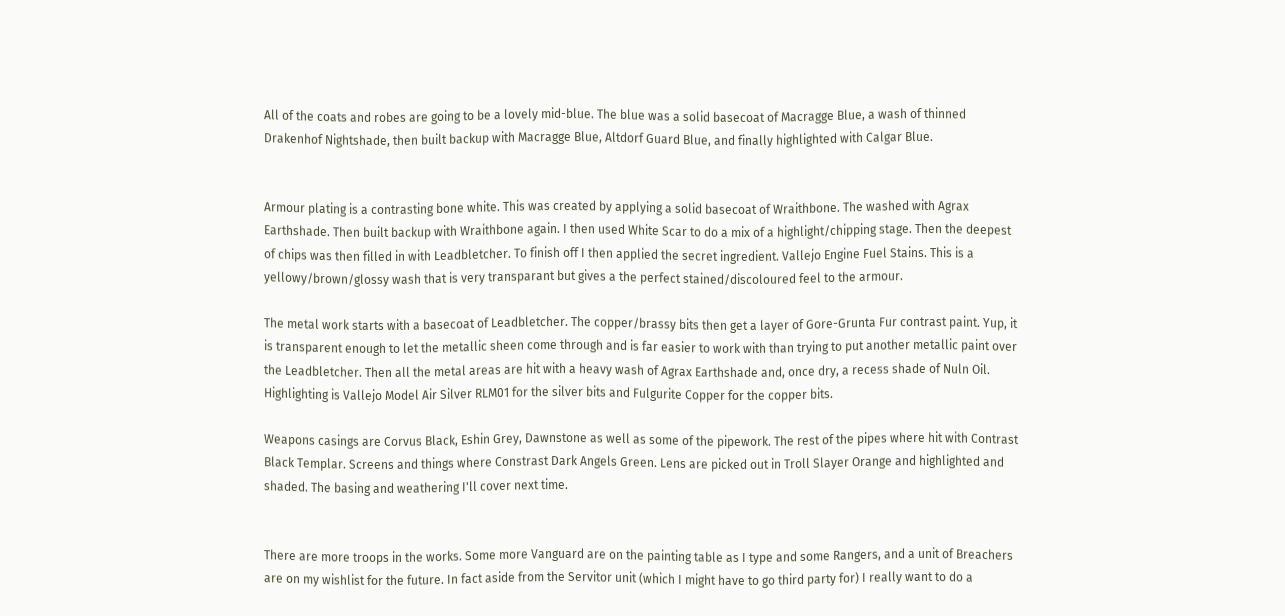All of the coats and robes are going to be a lovely mid-blue. The blue was a solid basecoat of Macragge Blue, a wash of thinned Drakenhof Nightshade, then built backup with Macragge Blue, Altdorf Guard Blue, and finally highlighted with Calgar Blue.


Armour plating is a contrasting bone white. This was created by applying a solid basecoat of Wraithbone. The washed with Agrax Earthshade. Then built backup with Wraithbone again. I then used White Scar to do a mix of a highlight/chipping stage. Then the deepest of chips was then filled in with Leadbletcher. To finish off I then applied the secret ingredient. Vallejo Engine Fuel Stains. This is a yellowy/brown/glossy wash that is very transparant but gives a the perfect stained/discoloured feel to the armour.

The metal work starts with a basecoat of Leadbletcher. The copper/brassy bits then get a layer of Gore-Grunta Fur contrast paint. Yup, it is transparent enough to let the metallic sheen come through and is far easier to work with than trying to put another metallic paint over the Leadbletcher. Then all the metal areas are hit with a heavy wash of Agrax Earthshade and, once dry, a recess shade of Nuln Oil. Highlighting is Vallejo Model Air Silver RLM01 for the silver bits and Fulgurite Copper for the copper bits.

Weapons casings are Corvus Black, Eshin Grey, Dawnstone as well as some of the pipework. The rest of the pipes where hit with Contrast Black Templar. Screens and things where Constrast Dark Angels Green. Lens are picked out in Troll Slayer Orange and highlighted and shaded. The basing and weathering I'll cover next time.


There are more troops in the works. Some more Vanguard are on the painting table as I type and some Rangers, and a unit of Breachers are on my wishlist for the future. In fact aside from the Servitor unit (which I might have to go third party for) I really want to do a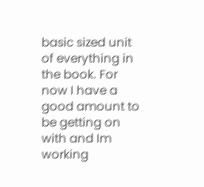basic sized unit of everything in the book. For now I have a good amount to be getting on with and Im working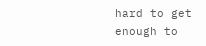hard to get enough to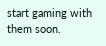start gaming with them soon.